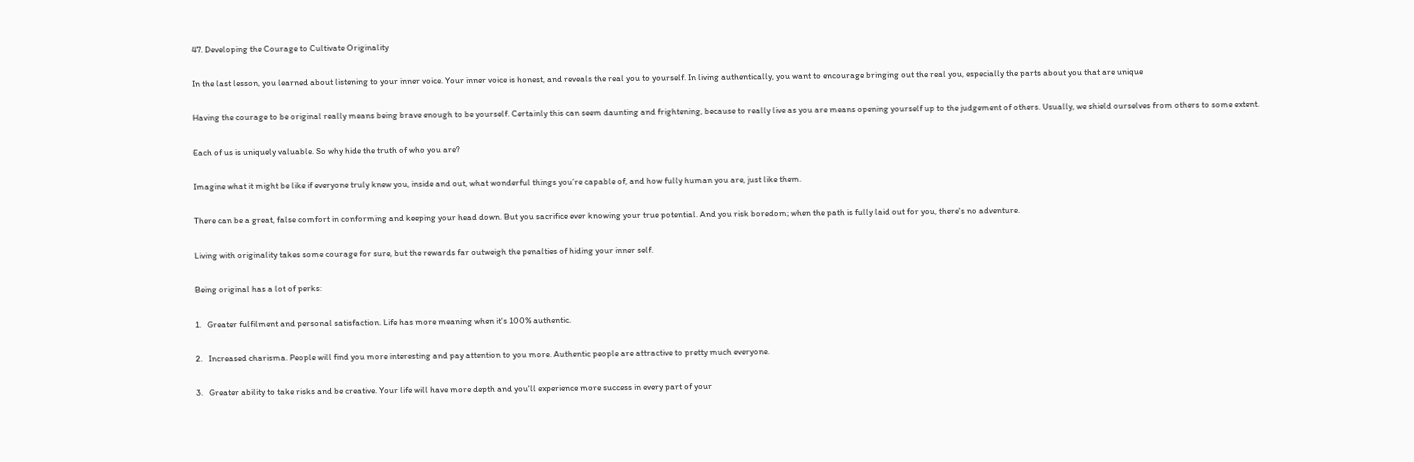47. Developing the Courage to Cultivate Originality

In the last lesson, you learned about listening to your inner voice. Your inner voice is honest, and reveals the real you to yourself. In living authentically, you want to encourage bringing out the real you, especially the parts about you that are unique

Having the courage to be original really means being brave enough to be yourself. Certainly this can seem daunting and frightening, because to really live as you are means opening yourself up to the judgement of others. Usually, we shield ourselves from others to some extent.

Each of us is uniquely valuable. So why hide the truth of who you are?

Imagine what it might be like if everyone truly knew you, inside and out, what wonderful things you’re capable of, and how fully human you are, just like them.

There can be a great, false comfort in conforming and keeping your head down. But you sacrifice ever knowing your true potential. And you risk boredom; when the path is fully laid out for you, there's no adventure.

Living with originality takes some courage for sure, but the rewards far outweigh the penalties of hiding your inner self.

Being original has a lot of perks:

1.   Greater fulfilment and personal satisfaction. Life has more meaning when it's 100% authentic.

2.   Increased charisma. People will find you more interesting and pay attention to you more. Authentic people are attractive to pretty much everyone.

3.   Greater ability to take risks and be creative. Your life will have more depth and you'll experience more success in every part of your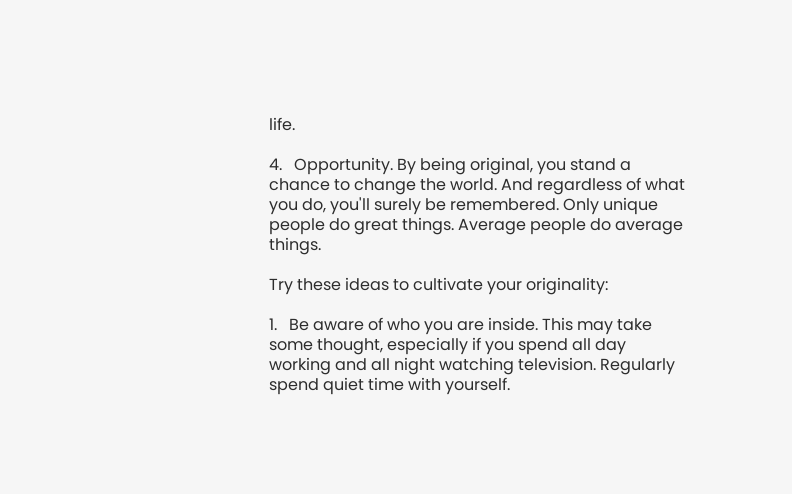life.

4.   Opportunity. By being original, you stand a chance to change the world. And regardless of what you do, you'll surely be remembered. Only unique people do great things. Average people do average things.

Try these ideas to cultivate your originality:

1.   Be aware of who you are inside. This may take some thought, especially if you spend all day working and all night watching television. Regularly spend quiet time with yourself.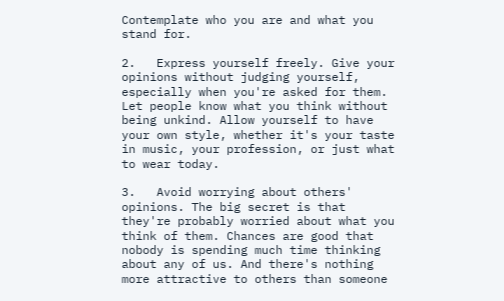Contemplate who you are and what you stand for.

2.   Express yourself freely. Give your opinions without judging yourself, especially when you're asked for them. Let people know what you think without being unkind. Allow yourself to have your own style, whether it's your taste in music, your profession, or just what to wear today.

3.   Avoid worrying about others' opinions. The big secret is that they're probably worried about what you think of them. Chances are good that nobody is spending much time thinking about any of us. And there's nothing more attractive to others than someone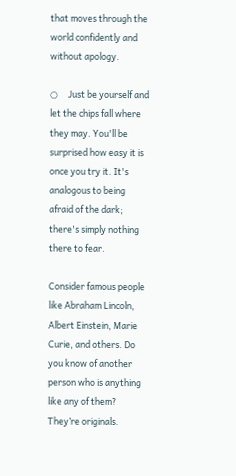that moves through the world confidently and without apology.

○     Just be yourself and let the chips fall where they may. You'll be surprised how easy it is once you try it. It's analogous to being afraid of the dark; there's simply nothing there to fear.

Consider famous people like Abraham Lincoln, Albert Einstein, Marie Curie, and others. Do you know of another person who is anything like any of them? They’re originals.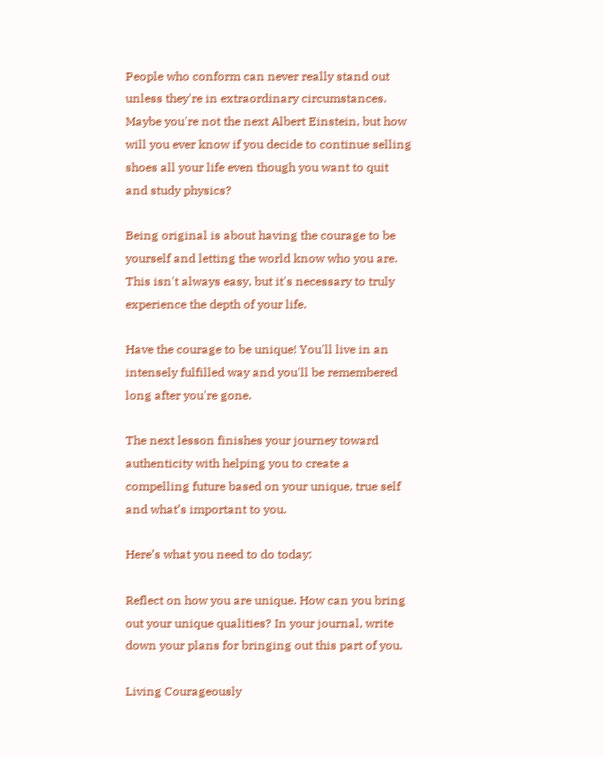People who conform can never really stand out unless they're in extraordinary circumstances. Maybe you're not the next Albert Einstein, but how will you ever know if you decide to continue selling shoes all your life even though you want to quit and study physics?

Being original is about having the courage to be yourself and letting the world know who you are. This isn't always easy, but it's necessary to truly experience the depth of your life.

Have the courage to be unique! You'll live in an intensely fulfilled way and you'll be remembered long after you're gone.

The next lesson finishes your journey toward authenticity with helping you to create a compelling future based on your unique, true self and what’s important to you.

Here’s what you need to do today:

Reflect on how you are unique. How can you bring out your unique qualities? In your journal, write down your plans for bringing out this part of you.

Living Courageously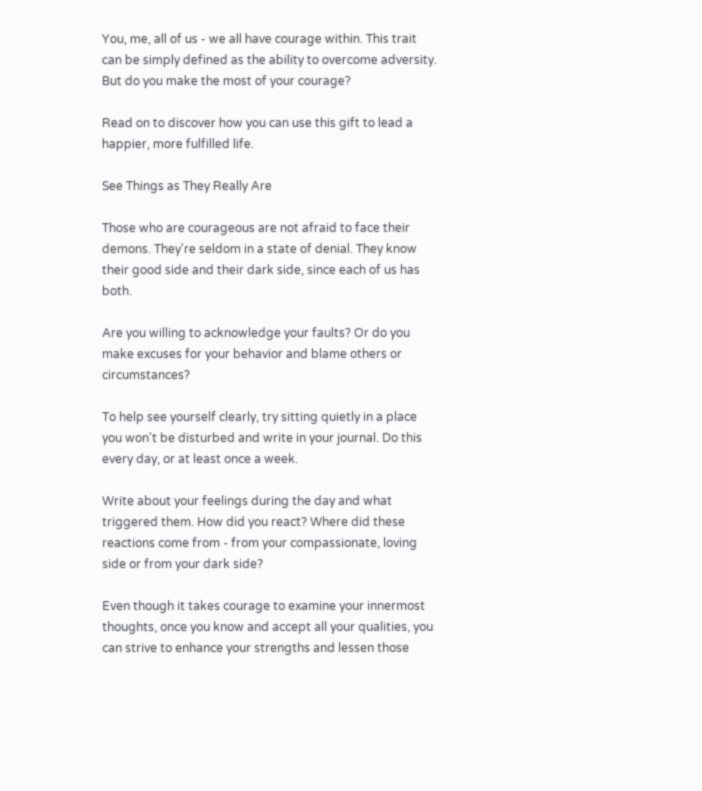You, me, all of us - we all have courage within. This trait can be simply defined as the ability to overcome adversity. But do you make the most of your courage?

Read on to discover how you can use this gift to lead a happier, more fulfilled life.

See Things as They Really Are

Those who are courageous are not afraid to face their demons. They're seldom in a state of denial. They know their good side and their dark side, since each of us has both.

Are you willing to acknowledge your faults? Or do you make excuses for your behavior and blame others or circumstances?

To help see yourself clearly, try sitting quietly in a place you won't be disturbed and write in your journal. Do this every day, or at least once a week.

Write about your feelings during the day and what triggered them. How did you react? Where did these reactions come from - from your compassionate, loving side or from your dark side?

Even though it takes courage to examine your innermost thoughts, once you know and accept all your qualities, you can strive to enhance your strengths and lessen those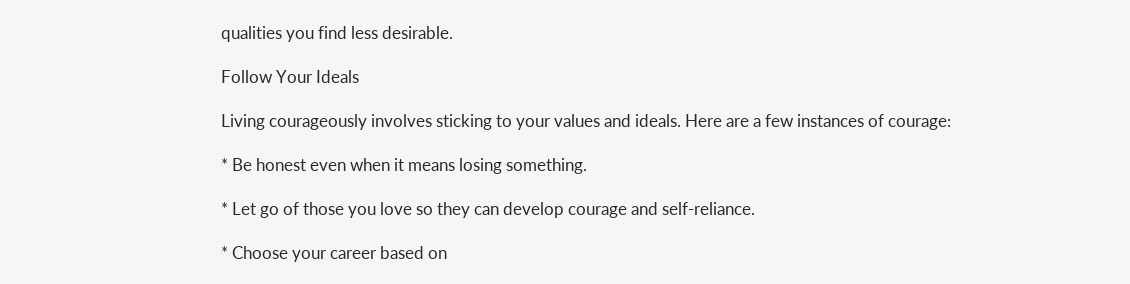qualities you find less desirable.

Follow Your Ideals

Living courageously involves sticking to your values and ideals. Here are a few instances of courage:

* Be honest even when it means losing something.

* Let go of those you love so they can develop courage and self-reliance.

* Choose your career based on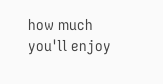how much you'll enjoy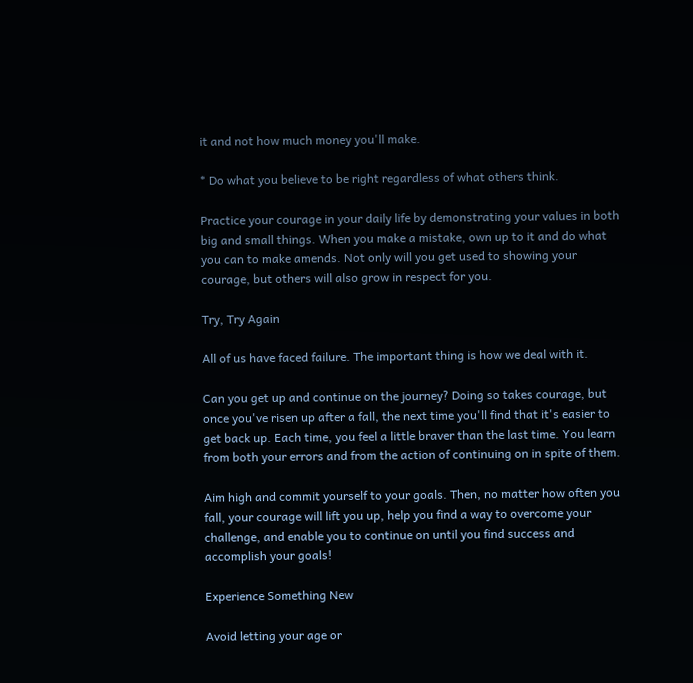it and not how much money you'll make.

* Do what you believe to be right regardless of what others think.

Practice your courage in your daily life by demonstrating your values in both big and small things. When you make a mistake, own up to it and do what you can to make amends. Not only will you get used to showing your courage, but others will also grow in respect for you.

Try, Try Again

All of us have faced failure. The important thing is how we deal with it.

Can you get up and continue on the journey? Doing so takes courage, but once you've risen up after a fall, the next time you'll find that it's easier to get back up. Each time, you feel a little braver than the last time. You learn from both your errors and from the action of continuing on in spite of them.

Aim high and commit yourself to your goals. Then, no matter how often you fall, your courage will lift you up, help you find a way to overcome your challenge, and enable you to continue on until you find success and accomplish your goals!

Experience Something New

Avoid letting your age or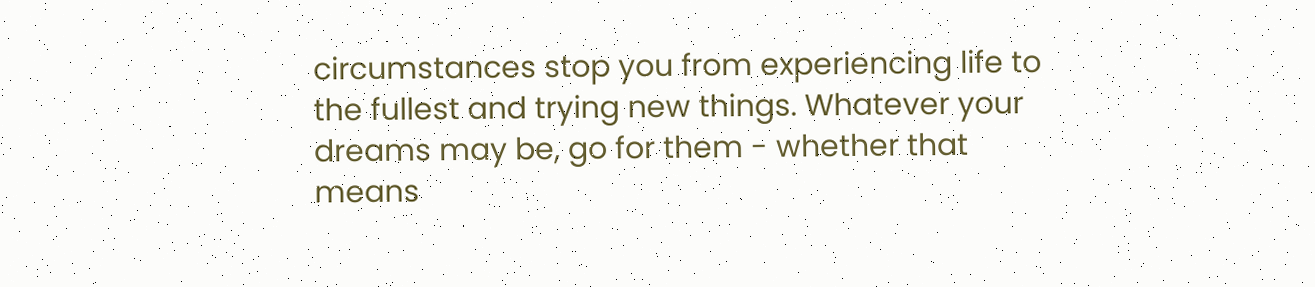circumstances stop you from experiencing life to the fullest and trying new things. Whatever your dreams may be, go for them - whether that means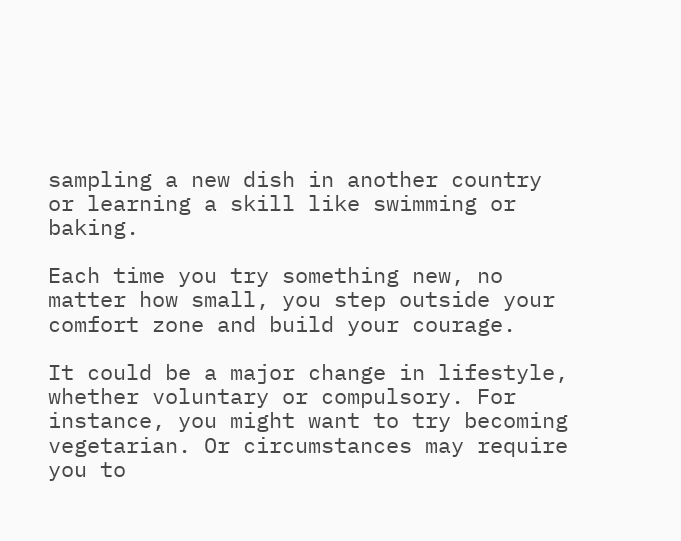sampling a new dish in another country or learning a skill like swimming or baking.

Each time you try something new, no matter how small, you step outside your comfort zone and build your courage.

It could be a major change in lifestyle, whether voluntary or compulsory. For instance, you might want to try becoming vegetarian. Or circumstances may require you to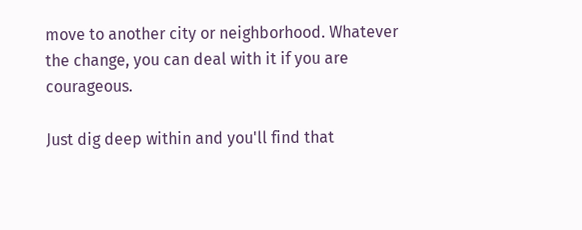move to another city or neighborhood. Whatever the change, you can deal with it if you are courageous.

Just dig deep within and you'll find that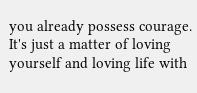you already possess courage. It's just a matter of loving yourself and loving life with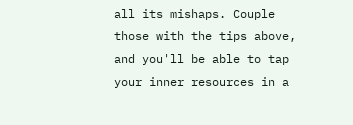all its mishaps. Couple those with the tips above, and you'll be able to tap your inner resources in a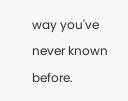way you've never known before.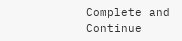Complete and Continue